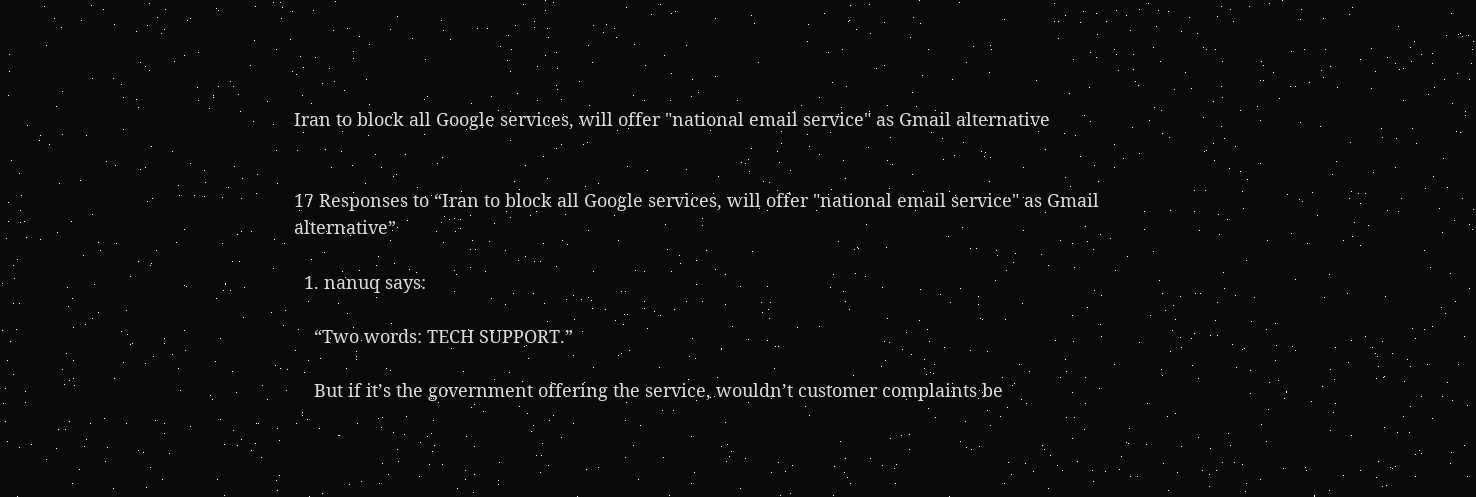Iran to block all Google services, will offer "national email service" as Gmail alternative


17 Responses to “Iran to block all Google services, will offer "national email service" as Gmail alternative”

  1. nanuq says:

    “Two words: TECH SUPPORT.”

    But if it’s the government offering the service, wouldn’t customer complaints be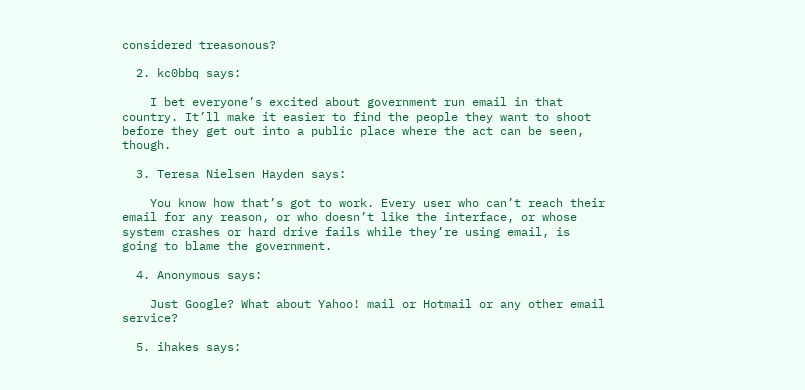considered treasonous?

  2. kc0bbq says:

    I bet everyone’s excited about government run email in that country. It’ll make it easier to find the people they want to shoot before they get out into a public place where the act can be seen, though.

  3. Teresa Nielsen Hayden says:

    You know how that’s got to work. Every user who can’t reach their email for any reason, or who doesn’t like the interface, or whose system crashes or hard drive fails while they’re using email, is going to blame the government.

  4. Anonymous says:

    Just Google? What about Yahoo! mail or Hotmail or any other email service?

  5. ihakes says: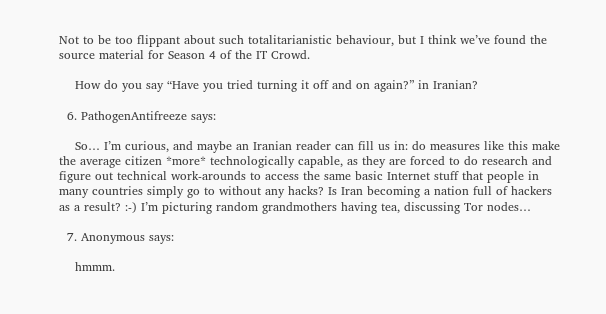Not to be too flippant about such totalitarianistic behaviour, but I think we’ve found the source material for Season 4 of the IT Crowd.

    How do you say “Have you tried turning it off and on again?” in Iranian?

  6. PathogenAntifreeze says:

    So… I’m curious, and maybe an Iranian reader can fill us in: do measures like this make the average citizen *more* technologically capable, as they are forced to do research and figure out technical work-arounds to access the same basic Internet stuff that people in many countries simply go to without any hacks? Is Iran becoming a nation full of hackers as a result? :-) I’m picturing random grandmothers having tea, discussing Tor nodes…

  7. Anonymous says:

    hmmm.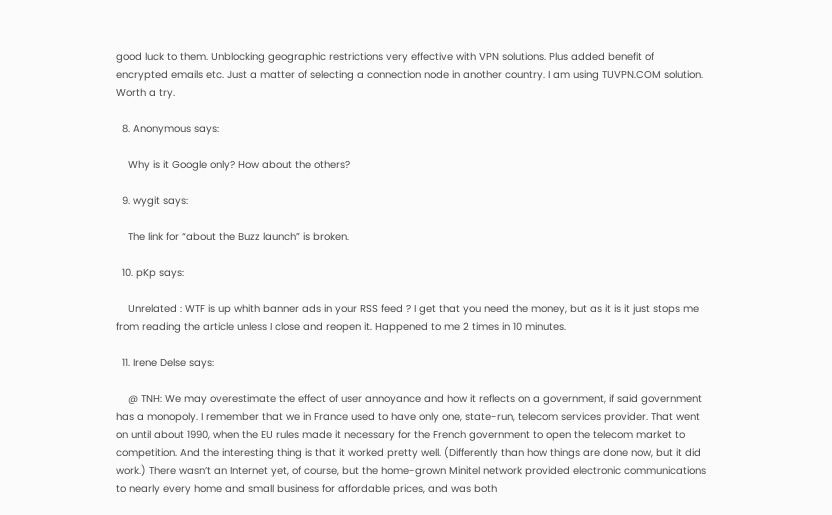good luck to them. Unblocking geographic restrictions very effective with VPN solutions. Plus added benefit of encrypted emails etc. Just a matter of selecting a connection node in another country. I am using TUVPN.COM solution. Worth a try.

  8. Anonymous says:

    Why is it Google only? How about the others?

  9. wygit says:

    The link for “about the Buzz launch” is broken.

  10. pKp says:

    Unrelated : WTF is up whith banner ads in your RSS feed ? I get that you need the money, but as it is it just stops me from reading the article unless I close and reopen it. Happened to me 2 times in 10 minutes.

  11. Irene Delse says:

    @ TNH: We may overestimate the effect of user annoyance and how it reflects on a government, if said government has a monopoly. I remember that we in France used to have only one, state-run, telecom services provider. That went on until about 1990, when the EU rules made it necessary for the French government to open the telecom market to competition. And the interesting thing is that it worked pretty well. (Differently than how things are done now, but it did work.) There wasn’t an Internet yet, of course, but the home-grown Minitel network provided electronic communications to nearly every home and small business for affordable prices, and was both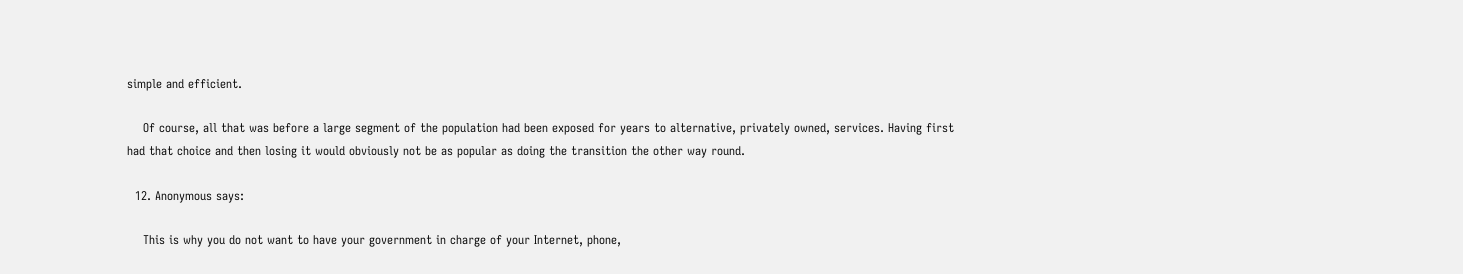simple and efficient.

    Of course, all that was before a large segment of the population had been exposed for years to alternative, privately owned, services. Having first had that choice and then losing it would obviously not be as popular as doing the transition the other way round.

  12. Anonymous says:

    This is why you do not want to have your government in charge of your Internet, phone,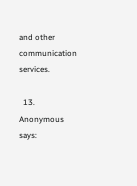and other communication services.

  13. Anonymous says: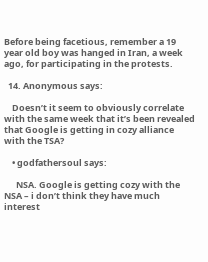Before being facetious, remember a 19 year old boy was hanged in Iran, a week ago, for participating in the protests.

  14. Anonymous says:

    Doesn’t it seem to obviously correlate with the same week that it’s been revealed that Google is getting in cozy alliance with the TSA?

    • godfathersoul says:

      NSA. Google is getting cozy with the NSA – i don’t think they have much interest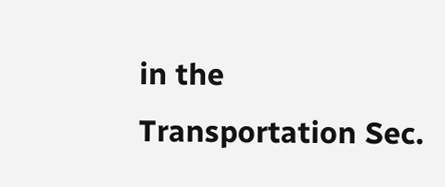in the Transportation Sec.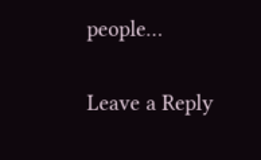people…

Leave a Reply